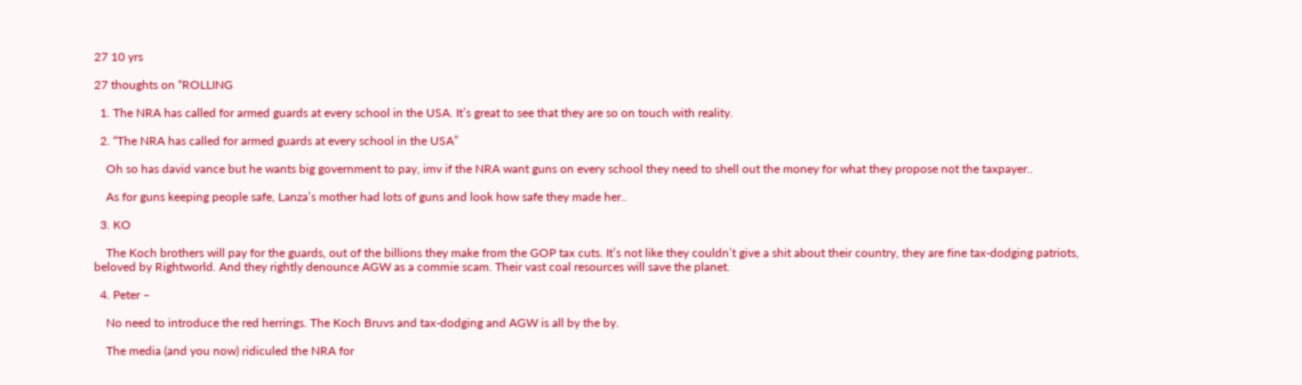27 10 yrs

27 thoughts on “ROLLING

  1. The NRA has called for armed guards at every school in the USA. It’s great to see that they are so on touch with reality.

  2. “The NRA has called for armed guards at every school in the USA”

    Oh so has david vance but he wants big government to pay, imv if the NRA want guns on every school they need to shell out the money for what they propose not the taxpayer..

    As for guns keeping people safe, Lanza’s mother had lots of guns and look how safe they made her..

  3. KO

    The Koch brothers will pay for the guards, out of the billions they make from the GOP tax cuts. It’s not like they couldn’t give a shit about their country, they are fine tax-dodging patriots, beloved by Rightworld. And they rightly denounce AGW as a commie scam. Their vast coal resources will save the planet.

  4. Peter –

    No need to introduce the red herrings. The Koch Bruvs and tax-dodging and AGW is all by the by.

    The media (and you now) ridiculed the NRA for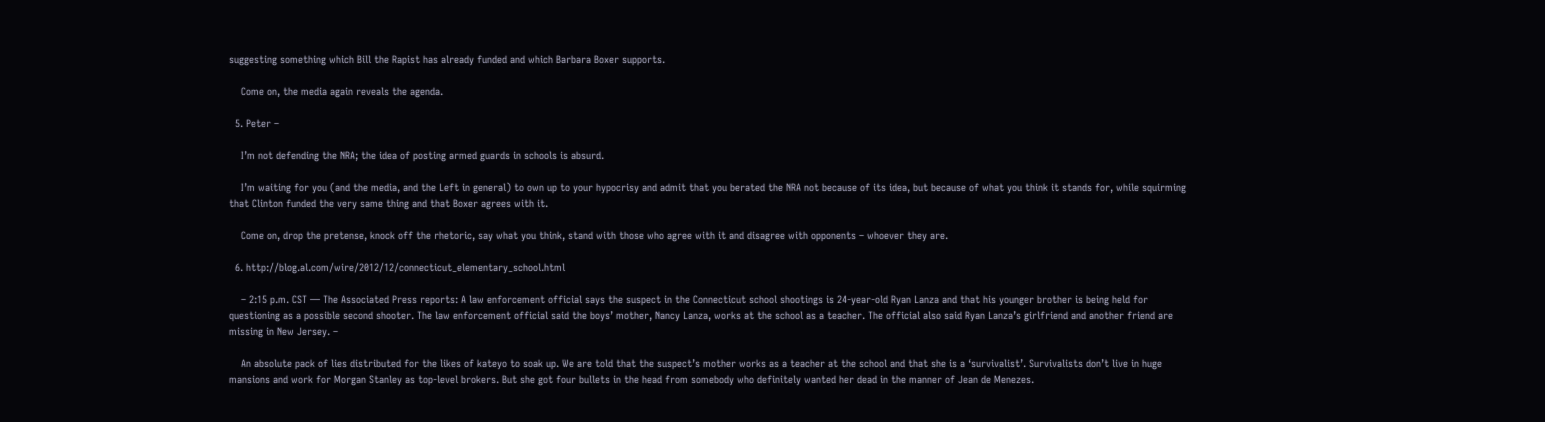suggesting something which Bill the Rapist has already funded and which Barbara Boxer supports.

    Come on, the media again reveals the agenda.

  5. Peter –

    I’m not defending the NRA; the idea of posting armed guards in schools is absurd.

    I’m waiting for you (and the media, and the Left in general) to own up to your hypocrisy and admit that you berated the NRA not because of its idea, but because of what you think it stands for, while squirming that Clinton funded the very same thing and that Boxer agrees with it.

    Come on, drop the pretense, knock off the rhetoric, say what you think, stand with those who agree with it and disagree with opponents – whoever they are.

  6. http://blog.al.com/wire/2012/12/connecticut_elementary_school.html

    – 2:15 p.m. CST — The Associated Press reports: A law enforcement official says the suspect in the Connecticut school shootings is 24-year-old Ryan Lanza and that his younger brother is being held for questioning as a possible second shooter. The law enforcement official said the boys’ mother, Nancy Lanza, works at the school as a teacher. The official also said Ryan Lanza’s girlfriend and another friend are missing in New Jersey. –

    An absolute pack of lies distributed for the likes of kateyo to soak up. We are told that the suspect’s mother works as a teacher at the school and that she is a ‘survivalist’. Survivalists don’t live in huge mansions and work for Morgan Stanley as top-level brokers. But she got four bullets in the head from somebody who definitely wanted her dead in the manner of Jean de Menezes.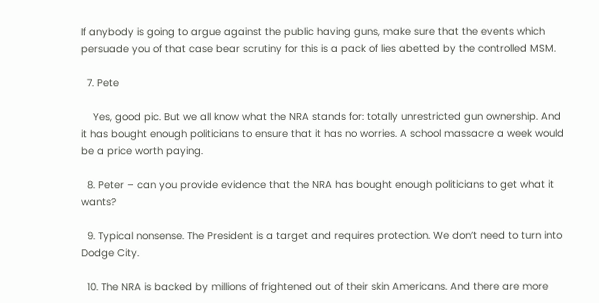If anybody is going to argue against the public having guns, make sure that the events which persuade you of that case bear scrutiny for this is a pack of lies abetted by the controlled MSM.

  7. Pete

    Yes, good pic. But we all know what the NRA stands for: totally unrestricted gun ownership. And it has bought enough politicians to ensure that it has no worries. A school massacre a week would be a price worth paying.

  8. Peter – can you provide evidence that the NRA has bought enough politicians to get what it wants?

  9. Typical nonsense. The President is a target and requires protection. We don’t need to turn into Dodge City.

  10. The NRA is backed by millions of frightened out of their skin Americans. And there are more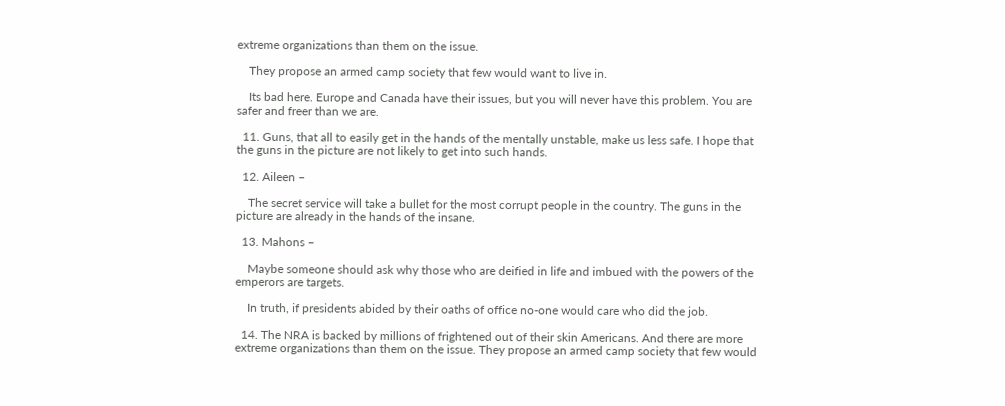extreme organizations than them on the issue.

    They propose an armed camp society that few would want to live in.

    Its bad here. Europe and Canada have their issues, but you will never have this problem. You are safer and freer than we are.

  11. Guns, that all to easily get in the hands of the mentally unstable, make us less safe. I hope that the guns in the picture are not likely to get into such hands.

  12. Aileen –

    The secret service will take a bullet for the most corrupt people in the country. The guns in the picture are already in the hands of the insane.

  13. Mahons –

    Maybe someone should ask why those who are deified in life and imbued with the powers of the emperors are targets.

    In truth, if presidents abided by their oaths of office no-one would care who did the job.

  14. The NRA is backed by millions of frightened out of their skin Americans. And there are more extreme organizations than them on the issue. They propose an armed camp society that few would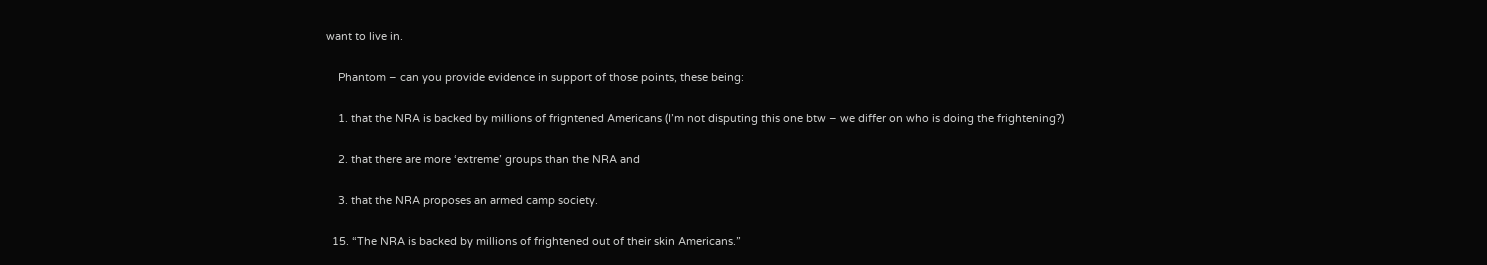want to live in.

    Phantom – can you provide evidence in support of those points, these being:

    1. that the NRA is backed by millions of frigntened Americans (I’m not disputing this one btw – we differ on who is doing the frightening?)

    2. that there are more ‘extreme’ groups than the NRA and

    3. that the NRA proposes an armed camp society.

  15. “The NRA is backed by millions of frightened out of their skin Americans.”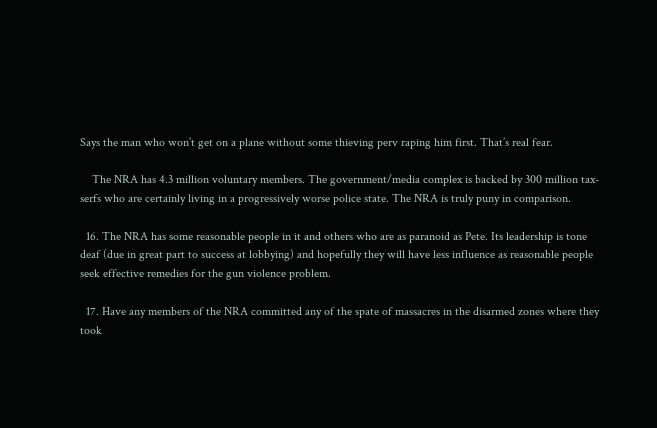Says the man who won’t get on a plane without some thieving perv raping him first. That’s real fear.

    The NRA has 4.3 million voluntary members. The government/media complex is backed by 300 million tax-serfs who are certainly living in a progressively worse police state. The NRA is truly puny in comparison.

  16. The NRA has some reasonable people in it and others who are as paranoid as Pete. Its leadership is tone deaf (due in great part to success at lobbying) and hopefully they will have less influence as reasonable people seek effective remedies for the gun violence problem.

  17. Have any members of the NRA committed any of the spate of massacres in the disarmed zones where they took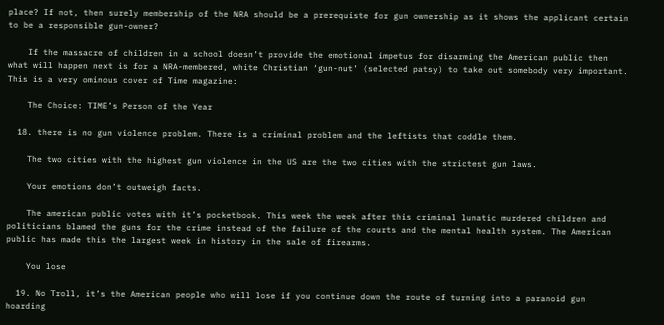place? If not, then surely membership of the NRA should be a prerequiste for gun ownership as it shows the applicant certain to be a responsible gun-owner?

    If the massacre of children in a school doesn’t provide the emotional impetus for disarming the American public then what will happen next is for a NRA-membered, white Christian ‘gun-nut’ (selected patsy) to take out somebody very important. This is a very ominous cover of Time magazine:

    The Choice: TIME’s Person of the Year

  18. there is no gun violence problem. There is a criminal problem and the leftists that coddle them.

    The two cities with the highest gun violence in the US are the two cities with the strictest gun laws.

    Your emotions don’t outweigh facts.

    The american public votes with it’s pocketbook. This week the week after this criminal lunatic murdered children and politicians blamed the guns for the crime instead of the failure of the courts and the mental health system. The American public has made this the largest week in history in the sale of firearms.

    You lose

  19. No Troll, it’s the American people who will lose if you continue down the route of turning into a paranoid gun hoarding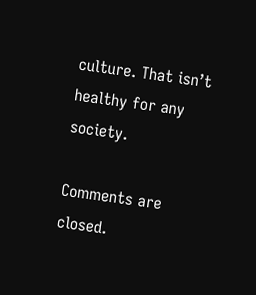culture. That isn’t healthy for any society.

Comments are closed.